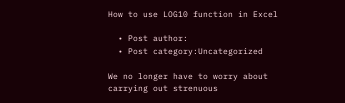How to use LOG10 function in Excel

  • Post author:
  • Post category:Uncategorized

We no longer have to worry about carrying out strenuous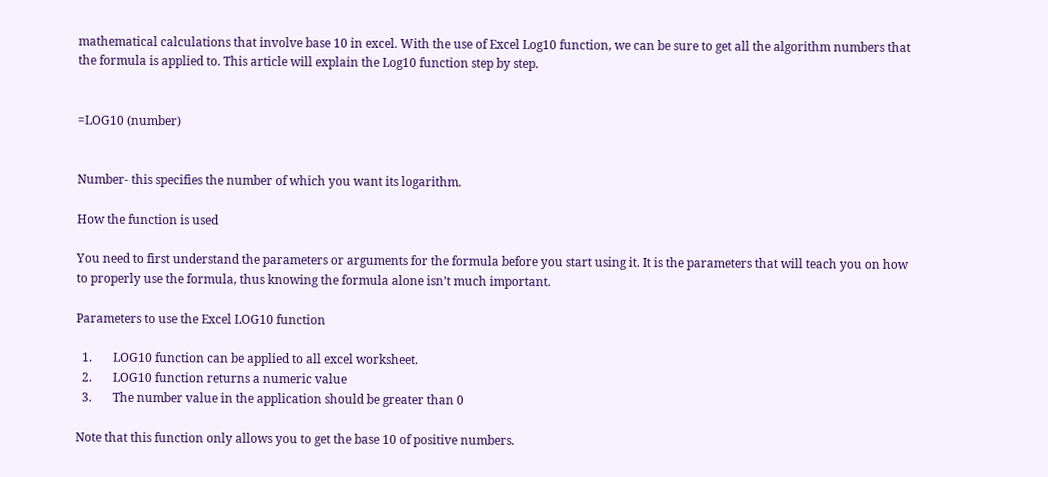mathematical calculations that involve base 10 in excel. With the use of Excel Log10 function, we can be sure to get all the algorithm numbers that the formula is applied to. This article will explain the Log10 function step by step.


=LOG10 (number)


Number- this specifies the number of which you want its logarithm.

How the function is used

You need to first understand the parameters or arguments for the formula before you start using it. It is the parameters that will teach you on how to properly use the formula, thus knowing the formula alone isn’t much important.

Parameters to use the Excel LOG10 function

  1.       LOG10 function can be applied to all excel worksheet.
  2.       LOG10 function returns a numeric value
  3.       The number value in the application should be greater than 0

Note that this function only allows you to get the base 10 of positive numbers.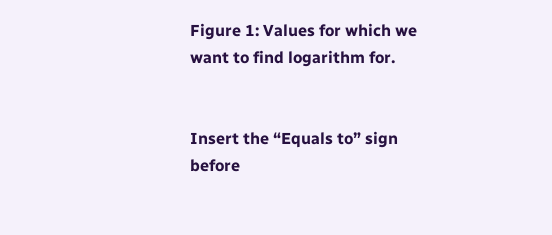Figure 1: Values for which we want to find logarithm for.


Insert the “Equals to” sign before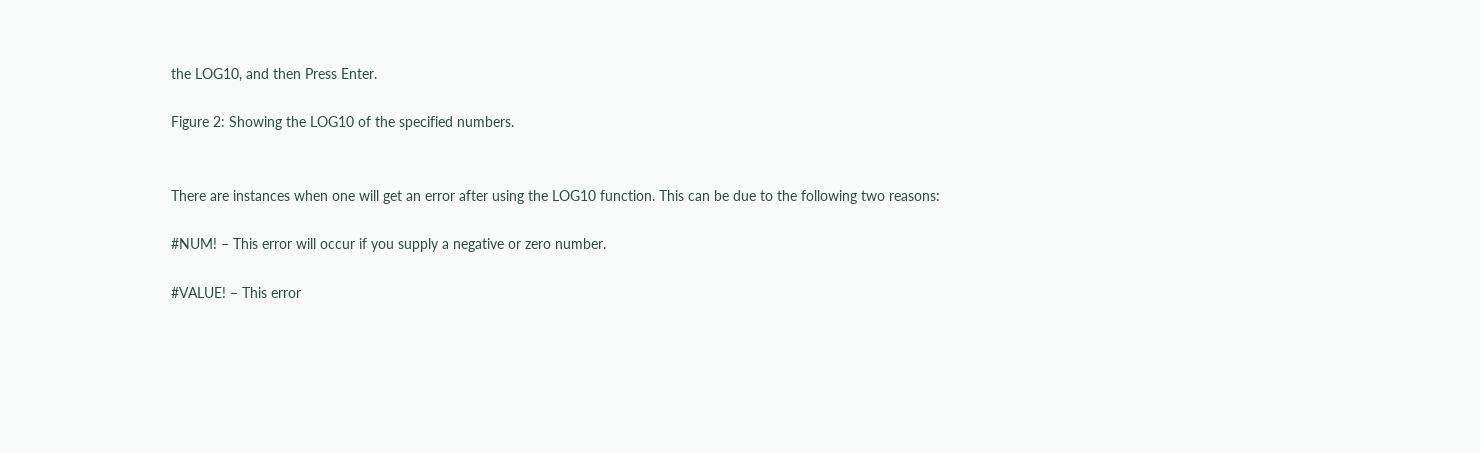the LOG10, and then Press Enter.

Figure 2: Showing the LOG10 of the specified numbers.


There are instances when one will get an error after using the LOG10 function. This can be due to the following two reasons:

#NUM! – This error will occur if you supply a negative or zero number.

#VALUE! – This error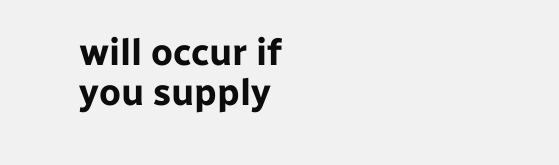will occur if you supply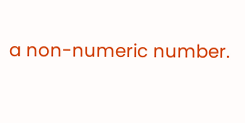a non-numeric number.